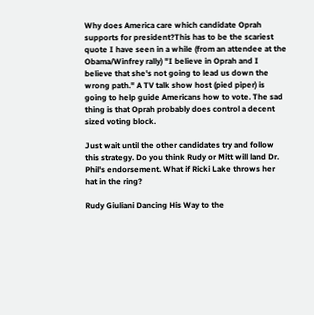Why does America care which candidate Oprah supports for president?This has to be the scariest quote I have seen in a while (from an attendee at the Obama/Winfrey rally) "I believe in Oprah and I believe that she's not going to lead us down the wrong path." A TV talk show host (pied piper) is going to help guide Americans how to vote. The sad thing is that Oprah probably does control a decent sized voting block.

Just wait until the other candidates try and follow this strategy. Do you think Rudy or Mitt will land Dr. Phil's endorsement. What if Ricki Lake throws her hat in the ring?

Rudy Giuliani Dancing His Way to the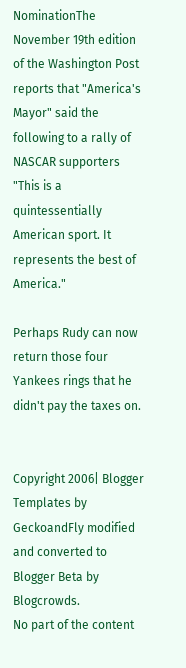NominationThe November 19th edition of the Washington Post reports that "America's Mayor" said the following to a rally of NASCAR supporters "This is a quintessentially American sport. It represents the best of America."

Perhaps Rudy can now return those four Yankees rings that he didn't pay the taxes on.


Copyright 2006| Blogger Templates by GeckoandFly modified and converted to Blogger Beta by Blogcrowds.
No part of the content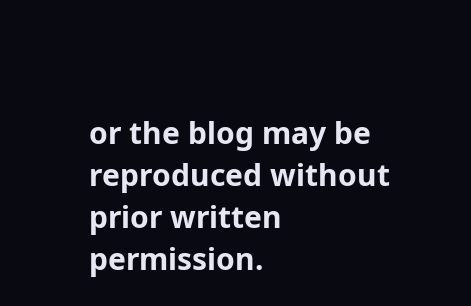or the blog may be reproduced without prior written permission.